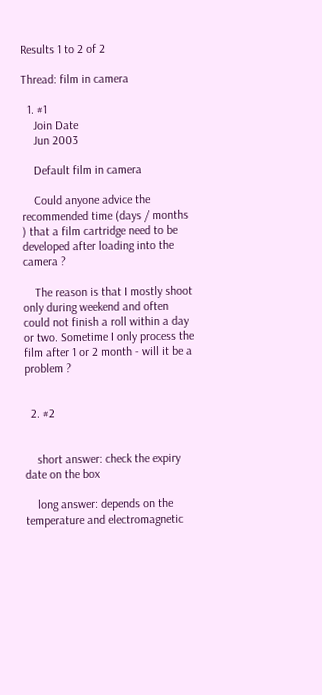Results 1 to 2 of 2

Thread: film in camera

  1. #1
    Join Date
    Jun 2003

    Default film in camera

    Could anyone advice the recommended time (days / months ) that a film cartridge need to be developed after loading into the camera ?

    The reason is that I mostly shoot only during weekend and often could not finish a roll within a day or two. Sometime I only process the film after 1 or 2 month - will it be a problem ?


  2. #2


    short answer: check the expiry date on the box

    long answer: depends on the temperature and electromagnetic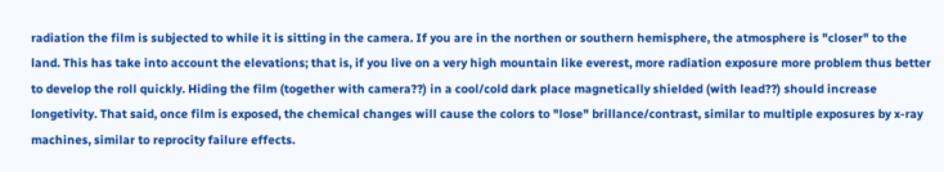radiation the film is subjected to while it is sitting in the camera. If you are in the northen or southern hemisphere, the atmosphere is "closer" to the land. This has take into account the elevations; that is, if you live on a very high mountain like everest, more radiation exposure more problem thus better to develop the roll quickly. Hiding the film (together with camera??) in a cool/cold dark place magnetically shielded (with lead??) should increase longetivity. That said, once film is exposed, the chemical changes will cause the colors to "lose" brillance/contrast, similar to multiple exposures by x-ray machines, similar to reprocity failure effects.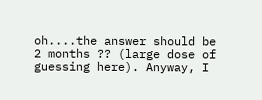oh....the answer should be 2 months ?? (large dose of guessing here). Anyway, I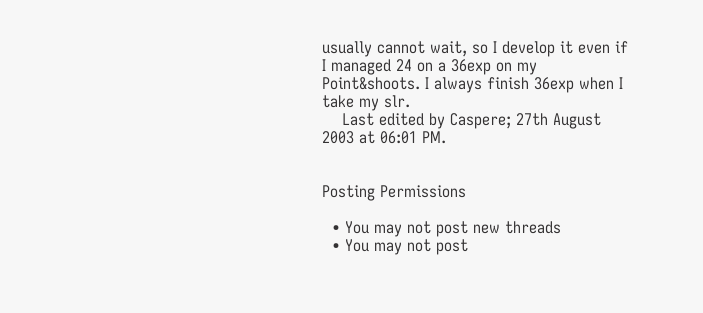usually cannot wait, so I develop it even if I managed 24 on a 36exp on my Point&shoots. I always finish 36exp when I take my slr.
    Last edited by Caspere; 27th August 2003 at 06:01 PM.


Posting Permissions

  • You may not post new threads
  • You may not post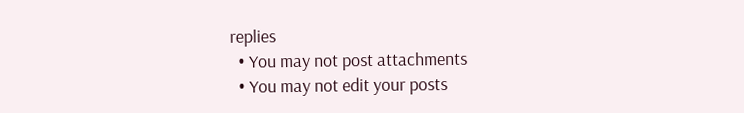replies
  • You may not post attachments
  • You may not edit your posts